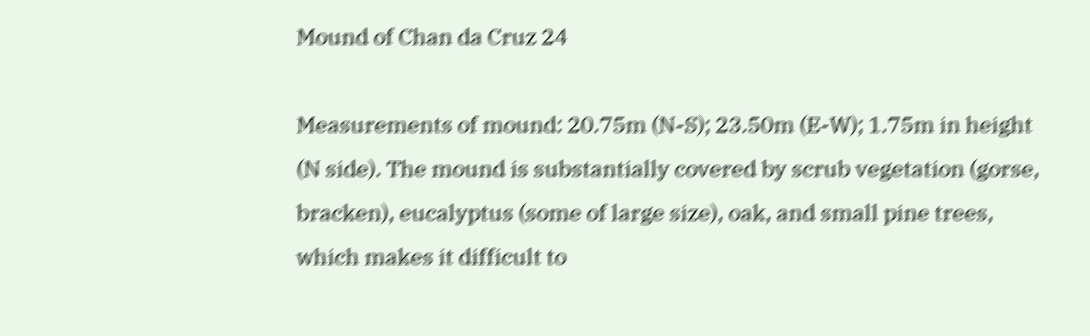Mound of Chan da Cruz 24

Measurements of mound: 20.75m (N-S); 23.50m (E-W); 1.75m in height (N side). The mound is substantially covered by scrub vegetation (gorse, bracken), eucalyptus (some of large size), oak, and small pine trees, which makes it difficult to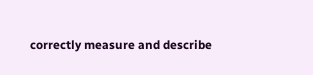correctly measure and describe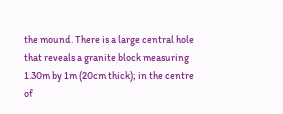the mound. There is a large central hole that reveals a granite block measuring 1.30m by 1m (20cm thick); in the centre of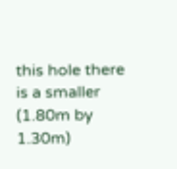this hole there is a smaller (1.80m by 1.30m)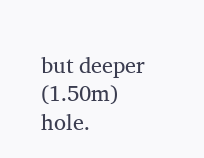but deeper (1.50m) hole.